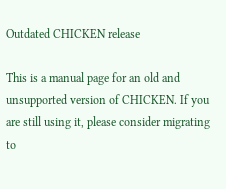Outdated CHICKEN release

This is a manual page for an old and unsupported version of CHICKEN. If you are still using it, please consider migrating to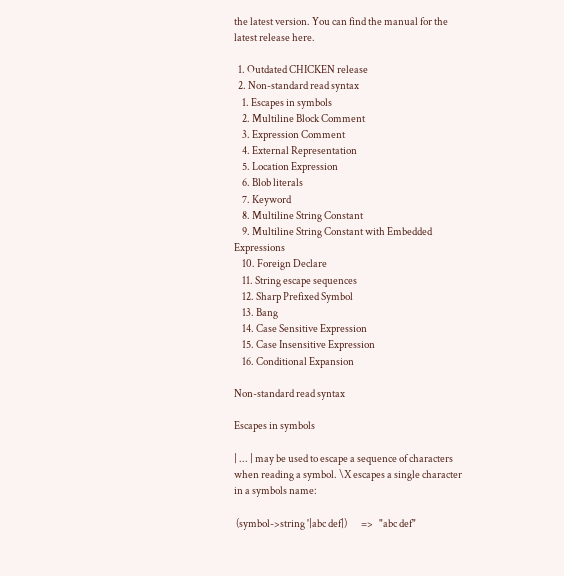the latest version. You can find the manual for the latest release here.

  1. Outdated CHICKEN release
  2. Non-standard read syntax
    1. Escapes in symbols
    2. Multiline Block Comment
    3. Expression Comment
    4. External Representation
    5. Location Expression
    6. Blob literals
    7. Keyword
    8. Multiline String Constant
    9. Multiline String Constant with Embedded Expressions
    10. Foreign Declare
    11. String escape sequences
    12. Sharp Prefixed Symbol
    13. Bang
    14. Case Sensitive Expression
    15. Case Insensitive Expression
    16. Conditional Expansion

Non-standard read syntax

Escapes in symbols

| ... | may be used to escape a sequence of characters when reading a symbol. \X escapes a single character in a symbols name:

 (symbol->string '|abc def|)       =>   "abc def"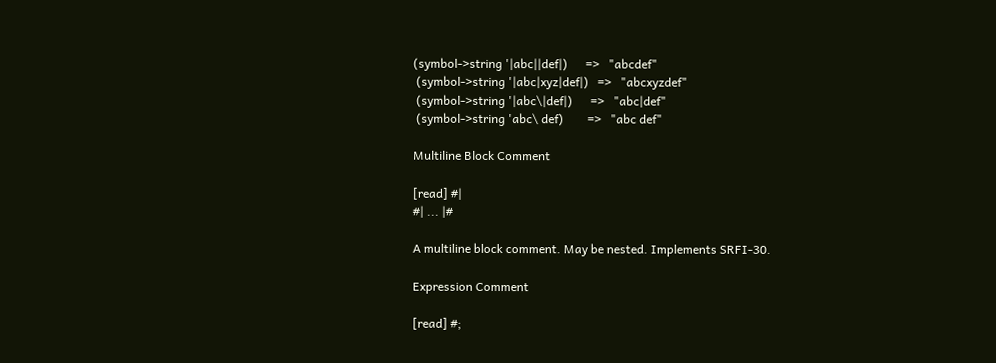(symbol->string '|abc||def|)      =>   "abcdef"
 (symbol->string '|abc|xyz|def|)   =>   "abcxyzdef"
 (symbol->string '|abc\|def|)      =>   "abc|def"
 (symbol->string 'abc\ def)        =>   "abc def"

Multiline Block Comment

[read] #|
#| ... |#

A multiline block comment. May be nested. Implements SRFI-30.

Expression Comment

[read] #;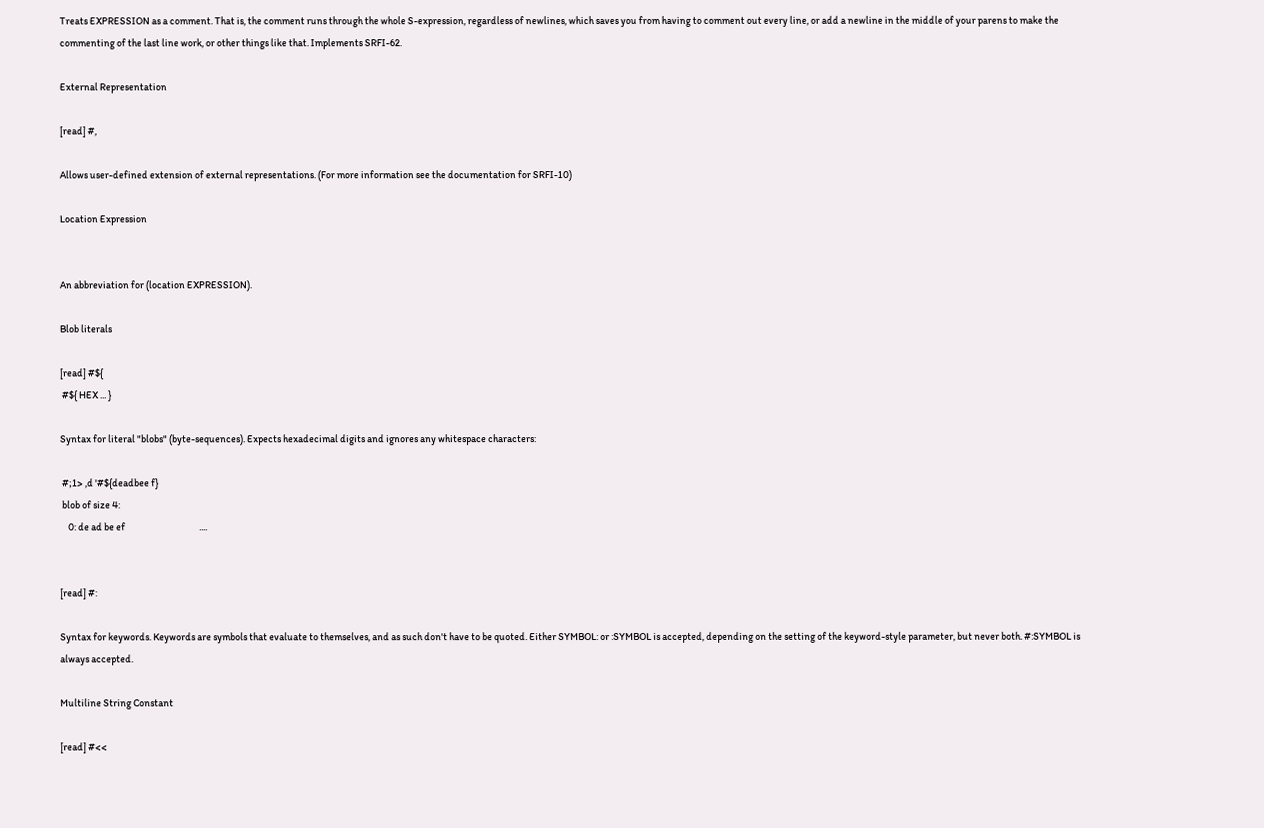Treats EXPRESSION as a comment. That is, the comment runs through the whole S-expression, regardless of newlines, which saves you from having to comment out every line, or add a newline in the middle of your parens to make the commenting of the last line work, or other things like that. Implements SRFI-62.

External Representation

[read] #,

Allows user-defined extension of external representations. (For more information see the documentation for SRFI-10)

Location Expression


An abbreviation for (location EXPRESSION).

Blob literals

[read] #${
 #${ HEX ... }

Syntax for literal "blobs" (byte-sequences). Expects hexadecimal digits and ignores any whitespace characters:

 #;1> ,d '#${deadbee f}
 blob of size 4:
    0: de ad be ef                                     ....


[read] #:

Syntax for keywords. Keywords are symbols that evaluate to themselves, and as such don't have to be quoted. Either SYMBOL: or :SYMBOL is accepted, depending on the setting of the keyword-style parameter, but never both. #:SYMBOL is always accepted.

Multiline String Constant

[read] #<<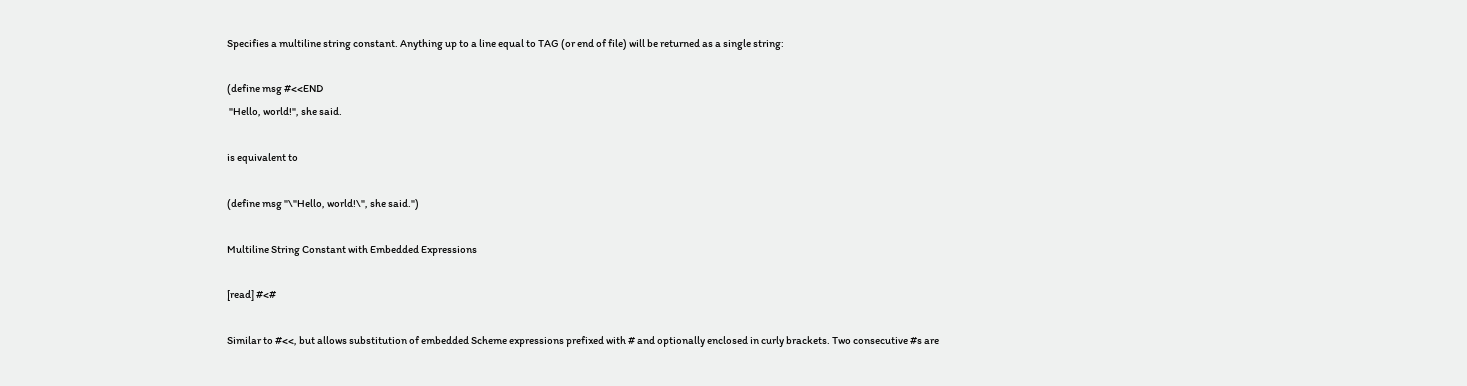Specifies a multiline string constant. Anything up to a line equal to TAG (or end of file) will be returned as a single string:

(define msg #<<END
 "Hello, world!", she said.

is equivalent to

(define msg "\"Hello, world!\", she said.")

Multiline String Constant with Embedded Expressions

[read] #<#

Similar to #<<, but allows substitution of embedded Scheme expressions prefixed with # and optionally enclosed in curly brackets. Two consecutive #s are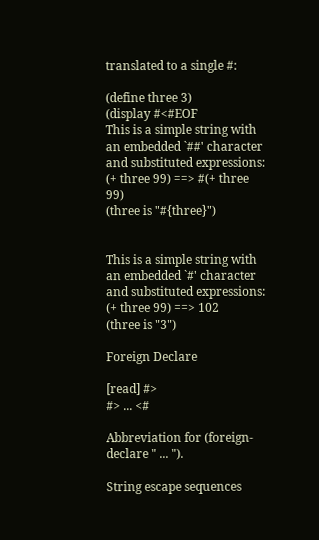translated to a single #:

(define three 3)
(display #<#EOF
This is a simple string with an embedded `##' character
and substituted expressions: (+ three 99) ==> #(+ three 99)
(three is "#{three}")


This is a simple string with an embedded `#' character
and substituted expressions: (+ three 99) ==> 102
(three is "3")

Foreign Declare

[read] #>
#> ... <#

Abbreviation for (foreign-declare " ... ").

String escape sequences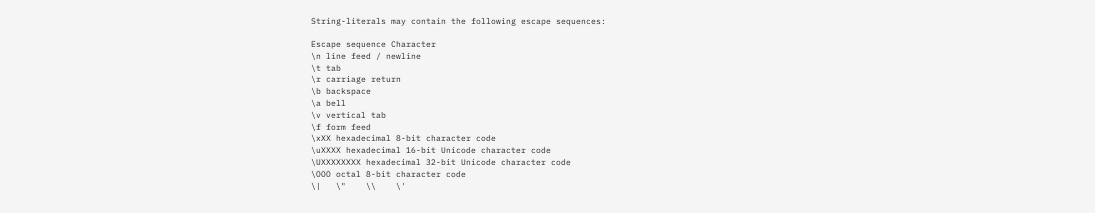String-literals may contain the following escape sequences:

Escape sequence Character
\n line feed / newline
\t tab
\r carriage return
\b backspace
\a bell
\v vertical tab
\f form feed
\xXX hexadecimal 8-bit character code
\uXXXX hexadecimal 16-bit Unicode character code
\UXXXXXXXX hexadecimal 32-bit Unicode character code
\OOO octal 8-bit character code
\|   \"    \\    \'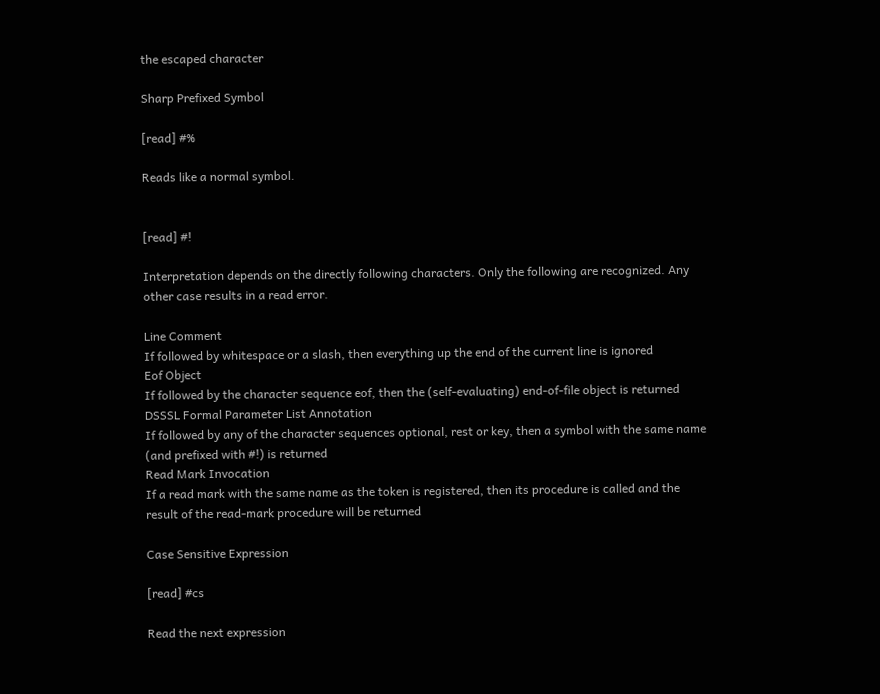the escaped character

Sharp Prefixed Symbol

[read] #%

Reads like a normal symbol.


[read] #!

Interpretation depends on the directly following characters. Only the following are recognized. Any other case results in a read error.

Line Comment
If followed by whitespace or a slash, then everything up the end of the current line is ignored
Eof Object
If followed by the character sequence eof, then the (self-evaluating) end-of-file object is returned
DSSSL Formal Parameter List Annotation
If followed by any of the character sequences optional, rest or key, then a symbol with the same name (and prefixed with #!) is returned
Read Mark Invocation
If a read mark with the same name as the token is registered, then its procedure is called and the result of the read-mark procedure will be returned

Case Sensitive Expression

[read] #cs

Read the next expression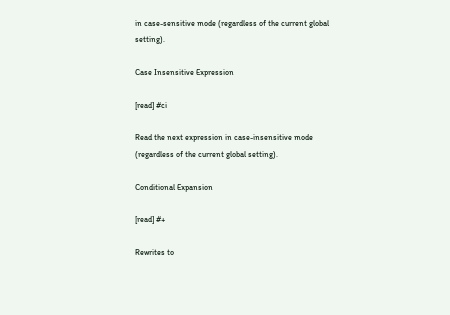in case-sensitive mode (regardless of the current global setting).

Case Insensitive Expression

[read] #ci

Read the next expression in case-insensitive mode (regardless of the current global setting).

Conditional Expansion

[read] #+

Rewrites to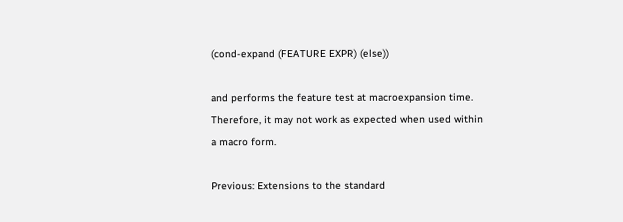(cond-expand (FEATURE EXPR) (else))

and performs the feature test at macroexpansion time. Therefore, it may not work as expected when used within a macro form.

Previous: Extensions to the standard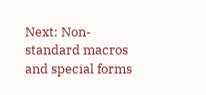Next: Non-standard macros and special forms